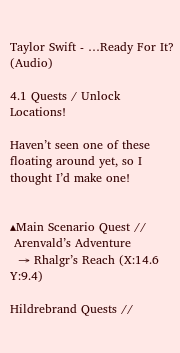Taylor Swift - …Ready For It? (Audio)

4.1 Quests / Unlock Locations!

Haven’t seen one of these floating around yet, so I thought I’d make one!


▴Main Scenario Quest //
 Arenvald’s Adventure
  → Rhalgr’s Reach (X:14.6 Y:9.4)

Hildrebrand Quests //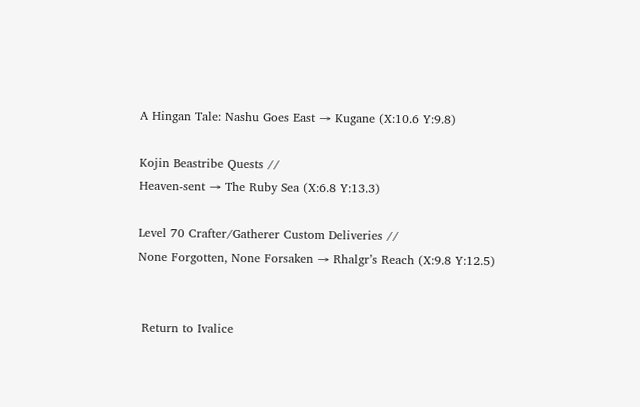A Hingan Tale: Nashu Goes East → Kugane (X:10.6 Y:9.8)

Kojin Beastribe Quests //
Heaven-sent → The Ruby Sea (X:6.8 Y:13.3)

Level 70 Crafter/Gatherer Custom Deliveries //
None Forgotten, None Forsaken → Rhalgr’s Reach (X:9.8 Y:12.5)


 Return to Ivalice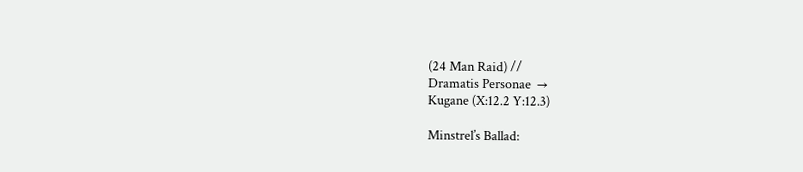(24 Man Raid) //
Dramatis Personae  →
Kugane (X:12.2 Y:12.3)

Minstrel’s Ballad: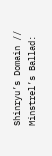Shinryu’s Domain //
Minstrel’s Ballad: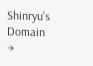Shinryu’s Domain →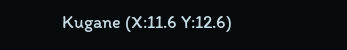Kugane (X:11.6 Y:12.6)